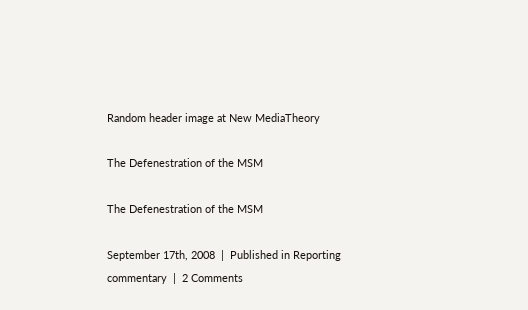Random header image at New MediaTheory

The Defenestration of the MSM

The Defenestration of the MSM

September 17th, 2008  |  Published in Reporting commentary  |  2 Comments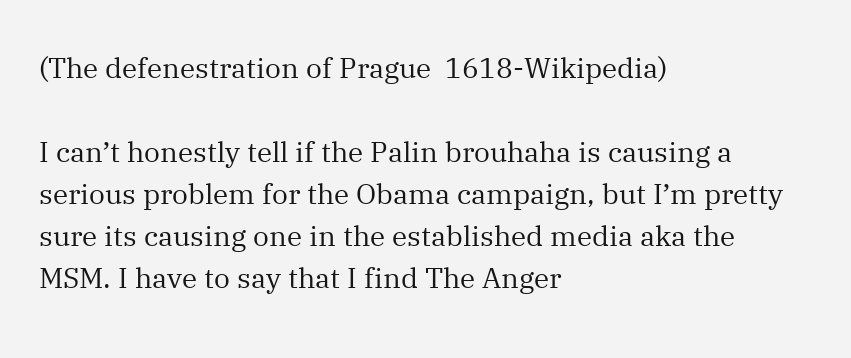(The defenestration of Prague  1618-Wikipedia)

I can’t honestly tell if the Palin brouhaha is causing a serious problem for the Obama campaign, but I’m pretty sure its causing one in the established media aka the MSM. I have to say that I find The Anger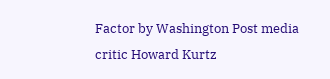Factor by Washington Post media critic Howard Kurtz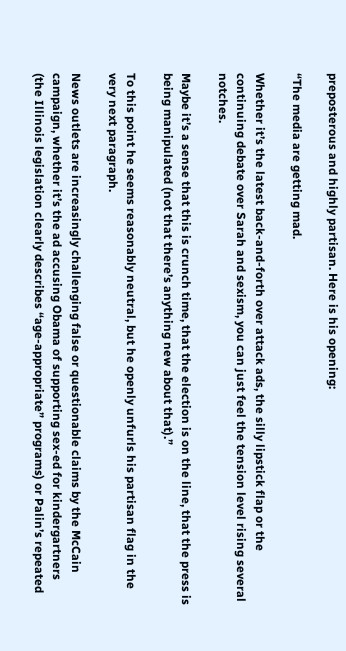preposterous and highly partisan. Here is his opening:

“The media are getting mad.

Whether it’s the latest back-and-forth over attack ads, the silly lipstick flap or the continuing debate over Sarah and sexism, you can just feel the tension level rising several notches.

Maybe it’s a sense that this is crunch time, that the election is on the line, that the press is being manipulated (not that there’s anything new about that).”

To this point he seems reasonably neutral, but he openly unfurls his partisan flag in the very next paragraph.

News outlets are increasingly challenging false or questionable claims by the McCain campaign, whether it’s the ad accusing Obama of supporting sex-ed for kindergartners (the Illinois legislation clearly describes “age-appropriate” programs) or Palin’s repeated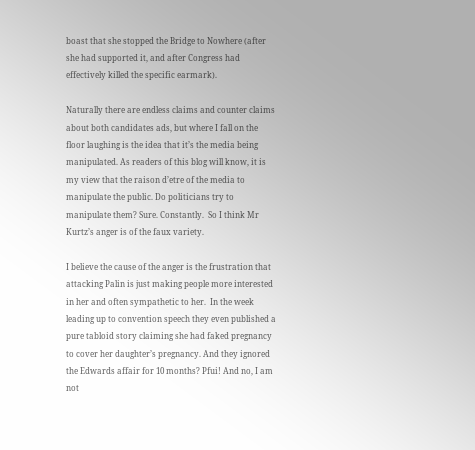boast that she stopped the Bridge to Nowhere (after she had supported it, and after Congress had effectively killed the specific earmark).

Naturally there are endless claims and counter claims about both candidates ads, but where I fall on the floor laughing is the idea that it’s the media being manipulated. As readers of this blog will know, it is my view that the raison d’etre of the media to manipulate the public. Do politicians try to manipulate them? Sure. Constantly.  So I think Mr Kurtz’s anger is of the faux variety.

I believe the cause of the anger is the frustration that attacking Palin is just making people more interested in her and often sympathetic to her.  In the week leading up to convention speech they even published a pure tabloid story claiming she had faked pregnancy to cover her daughter’s pregnancy. And they ignored the Edwards affair for 10 months? Pfui! And no, I am not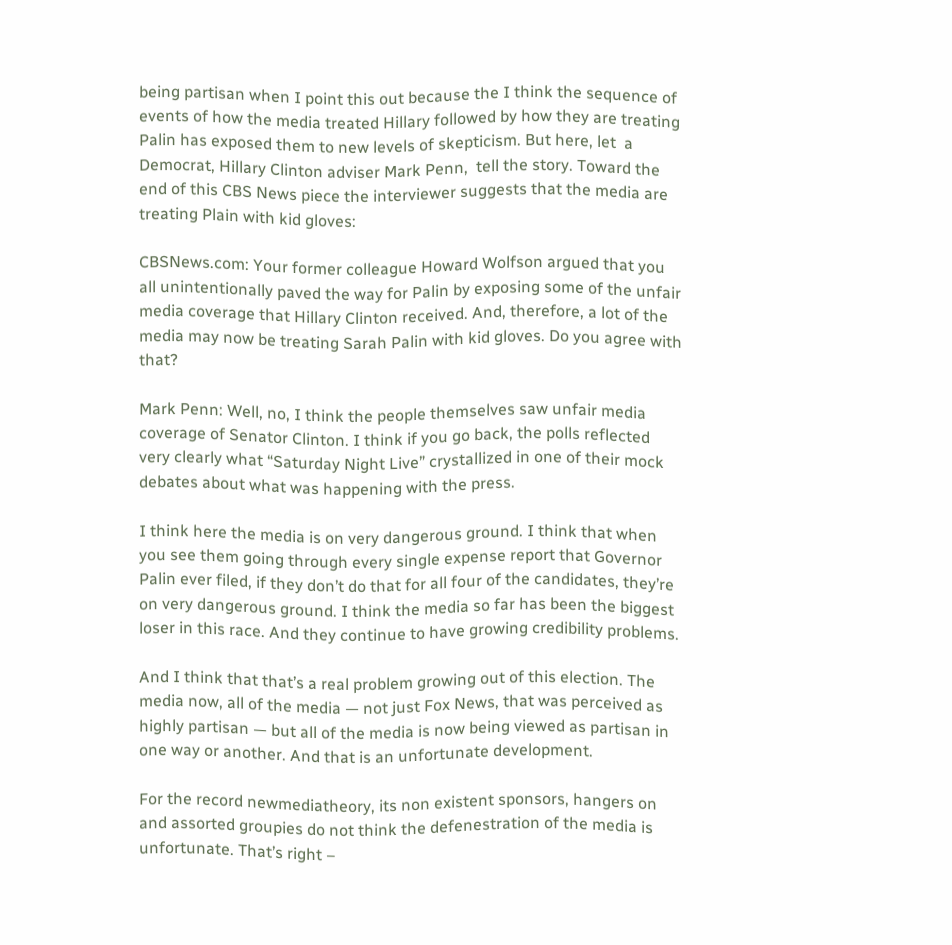being partisan when I point this out because the I think the sequence of events of how the media treated Hillary followed by how they are treating Palin has exposed them to new levels of skepticism. But here, let  a Democrat, Hillary Clinton adviser Mark Penn,  tell the story. Toward the end of this CBS News piece the interviewer suggests that the media are treating Plain with kid gloves:

CBSNews.com: Your former colleague Howard Wolfson argued that you all unintentionally paved the way for Palin by exposing some of the unfair media coverage that Hillary Clinton received. And, therefore, a lot of the media may now be treating Sarah Palin with kid gloves. Do you agree with that?

Mark Penn: Well, no, I think the people themselves saw unfair media coverage of Senator Clinton. I think if you go back, the polls reflected very clearly what “Saturday Night Live” crystallized in one of their mock debates about what was happening with the press.

I think here the media is on very dangerous ground. I think that when you see them going through every single expense report that Governor Palin ever filed, if they don’t do that for all four of the candidates, they’re on very dangerous ground. I think the media so far has been the biggest loser in this race. And they continue to have growing credibility problems.

And I think that that’s a real problem growing out of this election. The media now, all of the media — not just Fox News, that was perceived as highly partisan — but all of the media is now being viewed as partisan in one way or another. And that is an unfortunate development.

For the record newmediatheory, its non existent sponsors, hangers on and assorted groupies do not think the defenestration of the media is unfortunate. That’s right –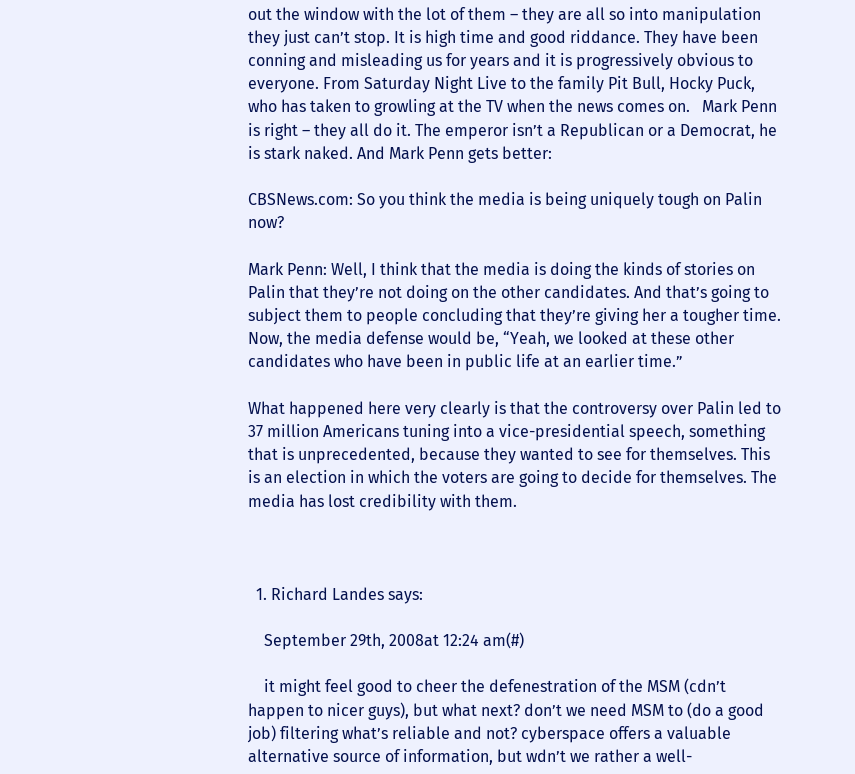out the window with the lot of them – they are all so into manipulation they just can’t stop. It is high time and good riddance. They have been conning and misleading us for years and it is progressively obvious to everyone. From Saturday Night Live to the family Pit Bull, Hocky Puck, who has taken to growling at the TV when the news comes on.   Mark Penn is right – they all do it. The emperor isn’t a Republican or a Democrat, he is stark naked. And Mark Penn gets better:

CBSNews.com: So you think the media is being uniquely tough on Palin now?

Mark Penn: Well, I think that the media is doing the kinds of stories on Palin that they’re not doing on the other candidates. And that’s going to subject them to people concluding that they’re giving her a tougher time. Now, the media defense would be, “Yeah, we looked at these other candidates who have been in public life at an earlier time.”

What happened here very clearly is that the controversy over Palin led to 37 million Americans tuning into a vice-presidential speech, something that is unprecedented, because they wanted to see for themselves. This is an election in which the voters are going to decide for themselves. The media has lost credibility with them.



  1. Richard Landes says:

    September 29th, 2008at 12:24 am(#)

    it might feel good to cheer the defenestration of the MSM (cdn’t happen to nicer guys), but what next? don’t we need MSM to (do a good job) filtering what’s reliable and not? cyberspace offers a valuable alternative source of information, but wdn’t we rather a well-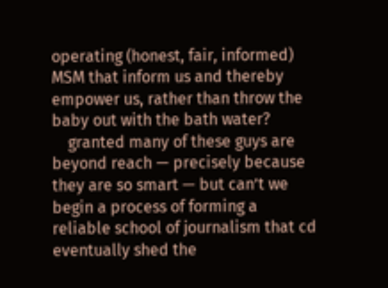operating (honest, fair, informed) MSM that inform us and thereby empower us, rather than throw the baby out with the bath water?
    granted many of these guys are beyond reach — precisely because they are so smart — but can’t we begin a process of forming a reliable school of journalism that cd eventually shed the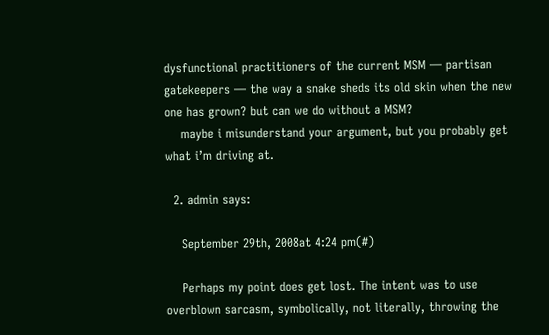dysfunctional practitioners of the current MSM — partisan gatekeepers — the way a snake sheds its old skin when the new one has grown? but can we do without a MSM?
    maybe i misunderstand your argument, but you probably get what i’m driving at.

  2. admin says:

    September 29th, 2008at 4:24 pm(#)

    Perhaps my point does get lost. The intent was to use overblown sarcasm, symbolically, not literally, throwing the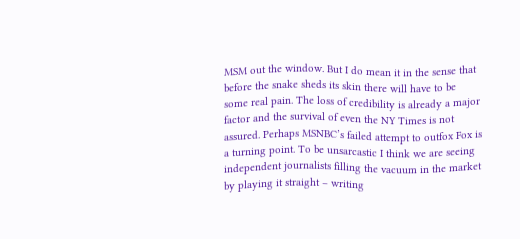MSM out the window. But I do mean it in the sense that before the snake sheds its skin there will have to be some real pain. The loss of credibility is already a major factor and the survival of even the NY Times is not assured. Perhaps MSNBC’s failed attempt to outfox Fox is a turning point. To be unsarcastic I think we are seeing independent journalists filling the vacuum in the market by playing it straight – writing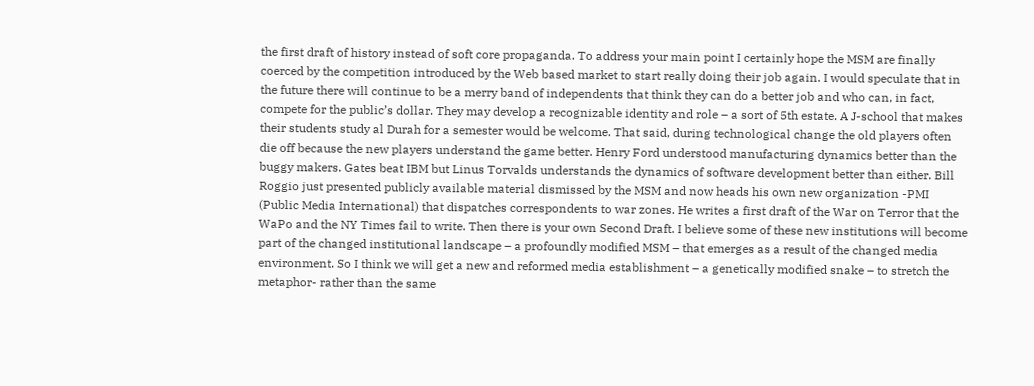the first draft of history instead of soft core propaganda. To address your main point I certainly hope the MSM are finally coerced by the competition introduced by the Web based market to start really doing their job again. I would speculate that in the future there will continue to be a merry band of independents that think they can do a better job and who can, in fact, compete for the public’s dollar. They may develop a recognizable identity and role – a sort of 5th estate. A J-school that makes their students study al Durah for a semester would be welcome. That said, during technological change the old players often die off because the new players understand the game better. Henry Ford understood manufacturing dynamics better than the buggy makers. Gates beat IBM but Linus Torvalds understands the dynamics of software development better than either. Bill Roggio just presented publicly available material dismissed by the MSM and now heads his own new organization -PMI (Public Media International) that dispatches correspondents to war zones. He writes a first draft of the War on Terror that the WaPo and the NY Times fail to write. Then there is your own Second Draft. I believe some of these new institutions will become part of the changed institutional landscape – a profoundly modified MSM – that emerges as a result of the changed media environment. So I think we will get a new and reformed media establishment – a genetically modified snake – to stretch the metaphor- rather than the same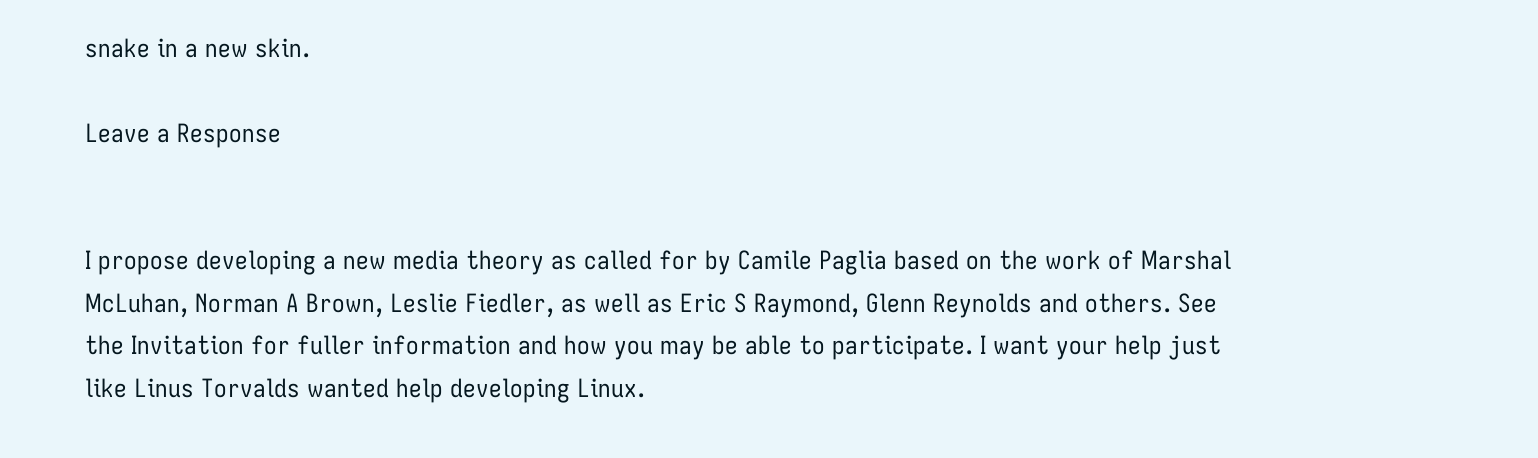snake in a new skin.

Leave a Response


I propose developing a new media theory as called for by Camile Paglia based on the work of Marshal McLuhan, Norman A Brown, Leslie Fiedler, as well as Eric S Raymond, Glenn Reynolds and others. See the Invitation for fuller information and how you may be able to participate. I want your help just like Linus Torvalds wanted help developing Linux.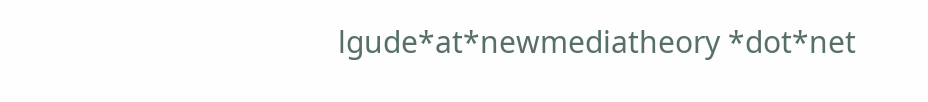lgude*at*newmediatheory *dot*net